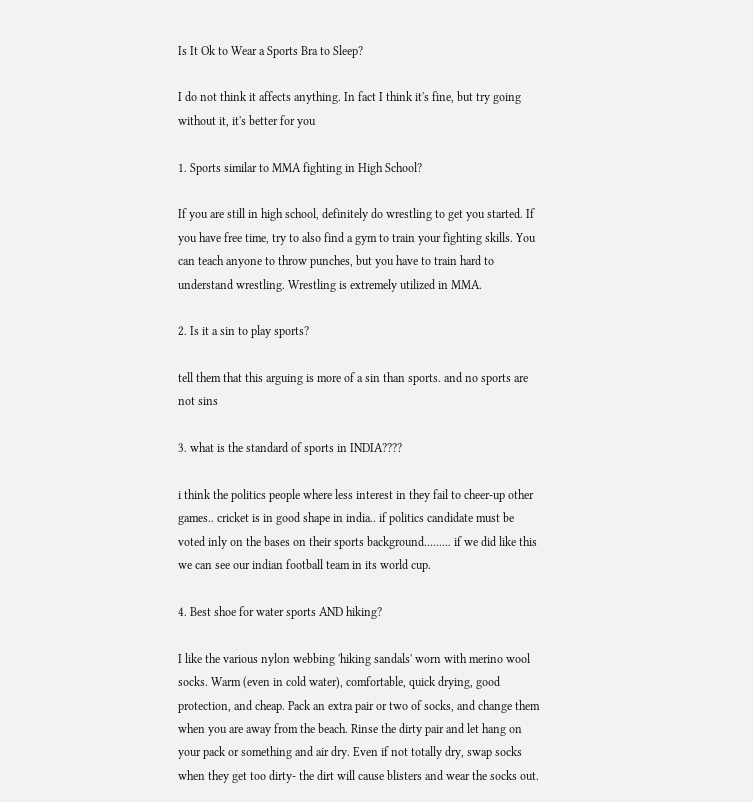Is It Ok to Wear a Sports Bra to Sleep?

I do not think it affects anything. In fact I think it's fine, but try going without it, it's better for you

1. Sports similar to MMA fighting in High School?

If you are still in high school, definitely do wrestling to get you started. If you have free time, try to also find a gym to train your fighting skills. You can teach anyone to throw punches, but you have to train hard to understand wrestling. Wrestling is extremely utilized in MMA.

2. Is it a sin to play sports?

tell them that this arguing is more of a sin than sports. and no sports are not sins

3. what is the standard of sports in INDIA????

i think the politics people where less interest in they fail to cheer-up other games.. cricket is in good shape in india.. if politics candidate must be voted inly on the bases on their sports background......... if we did like this we can see our indian football team in its world cup.

4. Best shoe for water sports AND hiking?

I like the various nylon webbing 'hiking sandals' worn with merino wool socks. Warm (even in cold water), comfortable, quick drying, good protection, and cheap. Pack an extra pair or two of socks, and change them when you are away from the beach. Rinse the dirty pair and let hang on your pack or something and air dry. Even if not totally dry, swap socks when they get too dirty- the dirt will cause blisters and wear the socks out.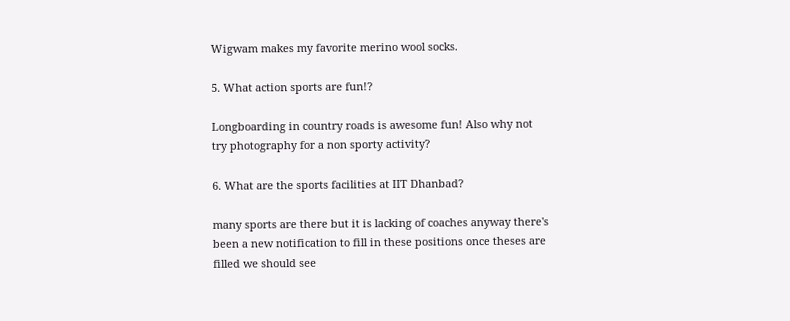Wigwam makes my favorite merino wool socks.

5. What action sports are fun!?

Longboarding in country roads is awesome fun! Also why not try photography for a non sporty activity?

6. What are the sports facilities at IIT Dhanbad?

many sports are there but it is lacking of coaches anyway there's been a new notification to fill in these positions once theses are filled we should see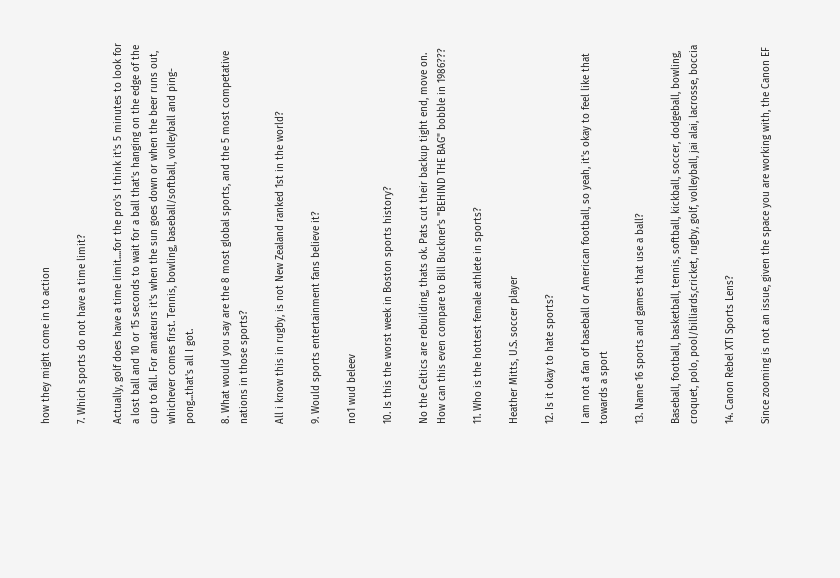how they might come in to action

7. Which sports do not have a time limit?

Actually, golf does have a time limit....for the pro's I think it's 5 minutes to look for a lost ball and 10 or 15 seconds to wait for a ball that's hanging on the edge of the cup to fall. For amateurs it's when the sun goes down or when the beer runs out, whichever comes first. Tennis, bowling, baseball/softball, volleyball and ping-pong...that's all I got.

8. What would you say are the 8 most global sports, and the 5 most competative nations in those sports?

All i know this in rugby, is not New Zealand ranked 1st in the world?

9. Would sports entertainment fans believe it?

no1 wud beleev

10. Is this the worst week in Boston sports history?

No the Celtics are rebuilding, thats ok. Pats cut their backup tight end, move on. How can this even compare to Bill Buckner's "BEHIND THE BAG" bobble in 1986???

11. Who is the hottest female athlete in sports?

Heather Mitts, U.S. soccer player

12. Is it okay to hate sports?

I am not a fan of baseball or American football, so yeah, it's okay to feel like that towards a sport

13. Name 16 sports and games that use a ball?

Baseball, football, basketball, tennis, softball, kickball, soccer, dodgeball, bowling, croquet, polo, pool/billiards,cricket, rugby, golf, volleyball, jai alai, lacrosse, boccia

14. Canon Rebel XTI Sports Lens?

Since zooming is not an issue, given the space you are working with, the Canon EF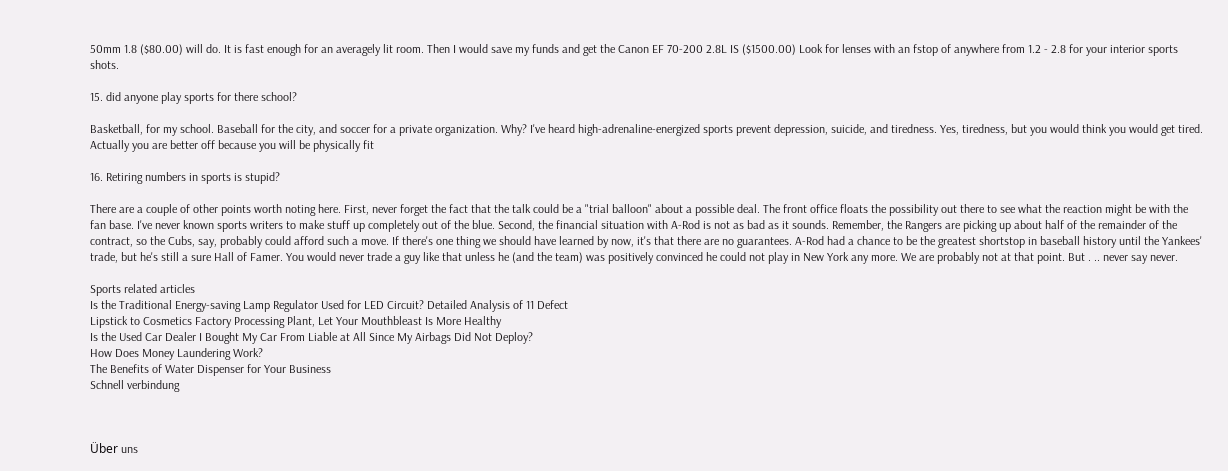50mm 1.8 ($80.00) will do. It is fast enough for an averagely lit room. Then I would save my funds and get the Canon EF 70-200 2.8L IS ($1500.00) Look for lenses with an fstop of anywhere from 1.2 - 2.8 for your interior sports shots.

15. did anyone play sports for there school?

Basketball, for my school. Baseball for the city, and soccer for a private organization. Why? I've heard high-adrenaline-energized sports prevent depression, suicide, and tiredness. Yes, tiredness, but you would think you would get tired. Actually you are better off because you will be physically fit

16. Retiring numbers in sports is stupid?

There are a couple of other points worth noting here. First, never forget the fact that the talk could be a "trial balloon" about a possible deal. The front office floats the possibility out there to see what the reaction might be with the fan base. I've never known sports writers to make stuff up completely out of the blue. Second, the financial situation with A-Rod is not as bad as it sounds. Remember, the Rangers are picking up about half of the remainder of the contract, so the Cubs, say, probably could afford such a move. If there's one thing we should have learned by now, it's that there are no guarantees. A-Rod had a chance to be the greatest shortstop in baseball history until the Yankees' trade, but he's still a sure Hall of Famer. You would never trade a guy like that unless he (and the team) was positively convinced he could not play in New York any more. We are probably not at that point. But . .. never say never.

Sports related articles
Is the Traditional Energy-saving Lamp Regulator Used for LED Circuit? Detailed Analysis of 11 Defect
Lipstick to Cosmetics Factory Processing Plant, Let Your Mouthbleast Is More Healthy
Is the Used Car Dealer I Bought My Car From Liable at All Since My Airbags Did Not Deploy?
How Does Money Laundering Work?
The Benefits of Water Dispenser for Your Business
Schnell verbindung



Über uns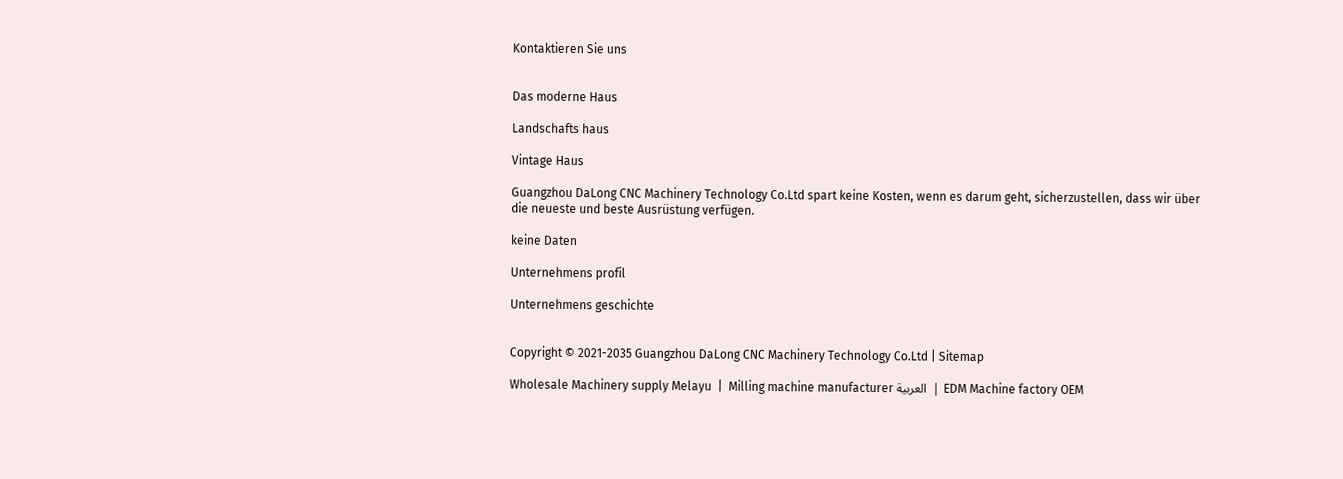Kontaktieren Sie uns


Das moderne Haus

Landschafts haus

Vintage Haus

Guangzhou DaLong CNC Machinery Technology Co.Ltd spart keine Kosten, wenn es darum geht, sicherzustellen, dass wir über die neueste und beste Ausrüstung verfügen.

keine Daten

Unternehmens profil

Unternehmens geschichte


Copyright © 2021-2035 Guangzhou DaLong CNC Machinery Technology Co.Ltd | Sitemap

Wholesale Machinery supply Melayu  |  Milling machine manufacturer العربية  | EDM Machine factory OEM